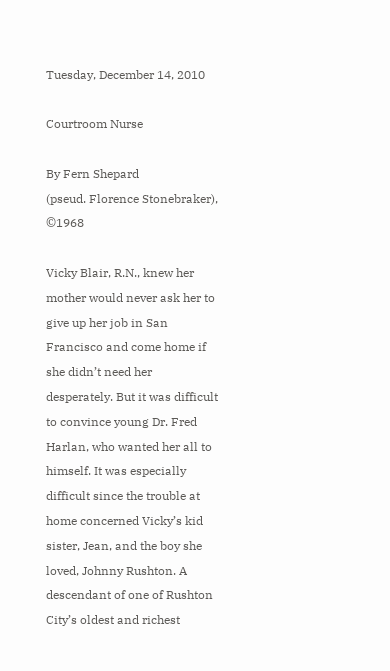Tuesday, December 14, 2010

Courtroom Nurse

By Fern Shepard
(pseud. Florence Stonebraker), ©1968

Vicky Blair, R.N., knew her mother would never ask her to give up her job in San Francisco and come home if she didn’t need her desperately. But it was difficult to convince young Dr. Fred Harlan, who wanted her all to himself. It was especially difficult since the trouble at home concerned Vicky’s kid sister, Jean, and the boy she loved, Johnny Rushton. A descendant of one of Rushton City’s oldest and richest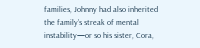families, Johnny had also inherited the family’s streak of mental instability—or so his sister, Cora,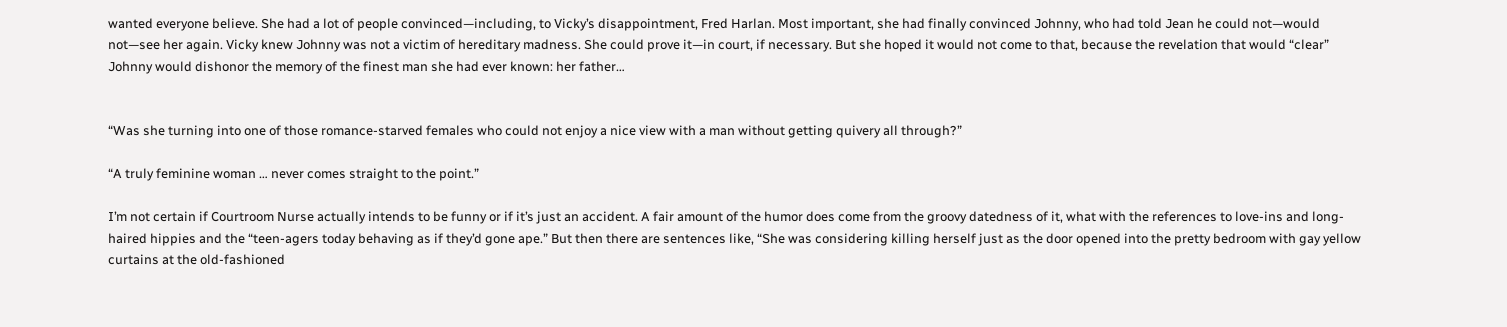wanted everyone believe. She had a lot of people convinced—including, to Vicky’s disappointment, Fred Harlan. Most important, she had finally convinced Johnny, who had told Jean he could not—would not—see her again. Vicky knew Johnny was not a victim of hereditary madness. She could prove it—in court, if necessary. But she hoped it would not come to that, because the revelation that would “clear” Johnny would dishonor the memory of the finest man she had ever known: her father…


“Was she turning into one of those romance-starved females who could not enjoy a nice view with a man without getting quivery all through?”

“A truly feminine woman … never comes straight to the point.”

I’m not certain if Courtroom Nurse actually intends to be funny or if it’s just an accident. A fair amount of the humor does come from the groovy datedness of it, what with the references to love-ins and long-haired hippies and the “teen-agers today behaving as if they’d gone ape.” But then there are sentences like, “She was considering killing herself just as the door opened into the pretty bedroom with gay yellow curtains at the old-fashioned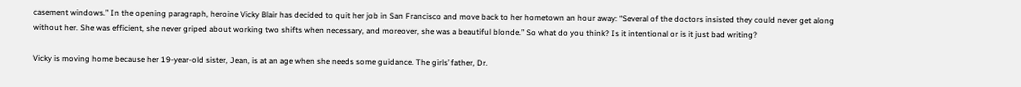casement windows.” In the opening paragraph, heroine Vicky Blair has decided to quit her job in San Francisco and move back to her hometown an hour away: “Several of the doctors insisted they could never get along without her. She was efficient, she never griped about working two shifts when necessary, and moreover, she was a beautiful blonde.” So what do you think? Is it intentional or is it just bad writing?

Vicky is moving home because her 19-year-old sister, Jean, is at an age when she needs some guidance. The girls’ father, Dr.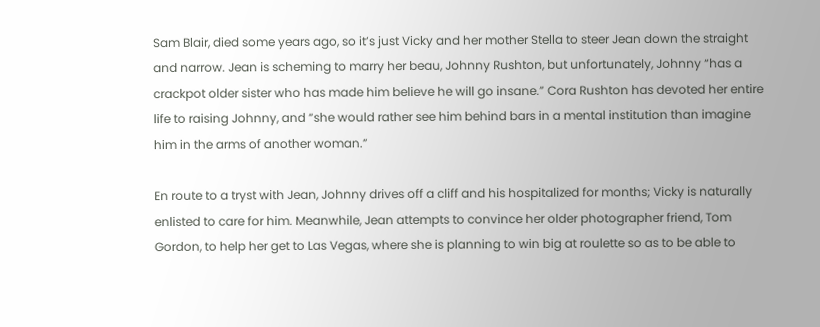Sam Blair, died some years ago, so it’s just Vicky and her mother Stella to steer Jean down the straight and narrow. Jean is scheming to marry her beau, Johnny Rushton, but unfortunately, Johnny “has a crackpot older sister who has made him believe he will go insane.” Cora Rushton has devoted her entire life to raising Johnny, and “she would rather see him behind bars in a mental institution than imagine him in the arms of another woman.”

En route to a tryst with Jean, Johnny drives off a cliff and his hospitalized for months; Vicky is naturally enlisted to care for him. Meanwhile, Jean attempts to convince her older photographer friend, Tom Gordon, to help her get to Las Vegas, where she is planning to win big at roulette so as to be able to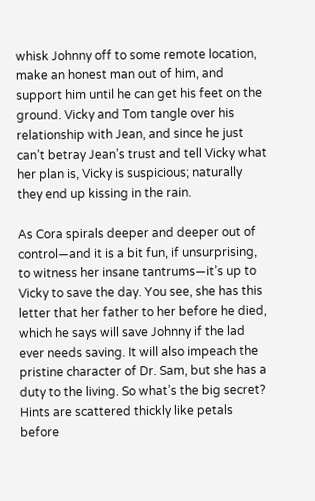whisk Johnny off to some remote location, make an honest man out of him, and support him until he can get his feet on the ground. Vicky and Tom tangle over his relationship with Jean, and since he just can’t betray Jean’s trust and tell Vicky what her plan is, Vicky is suspicious; naturally they end up kissing in the rain.

As Cora spirals deeper and deeper out of control—and it is a bit fun, if unsurprising, to witness her insane tantrums—it’s up to Vicky to save the day. You see, she has this letter that her father to her before he died, which he says will save Johnny if the lad ever needs saving. It will also impeach the pristine character of Dr. Sam, but she has a duty to the living. So what’s the big secret? Hints are scattered thickly like petals before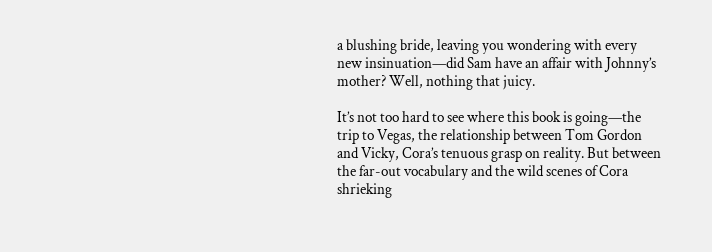a blushing bride, leaving you wondering with every new insinuation—did Sam have an affair with Johnny’s mother? Well, nothing that juicy.

It’s not too hard to see where this book is going—the trip to Vegas, the relationship between Tom Gordon and Vicky, Cora’s tenuous grasp on reality. But between the far-out vocabulary and the wild scenes of Cora shrieking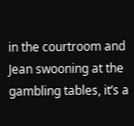in the courtroom and Jean swooning at the gambling tables, it’s a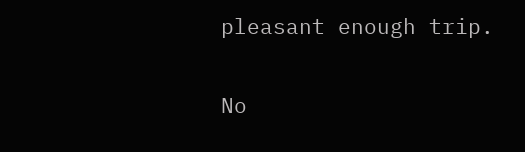pleasant enough trip.

No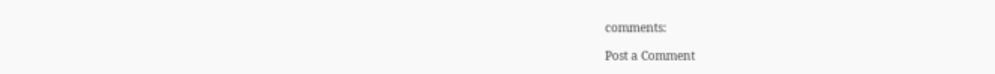comments:

Post a Comment